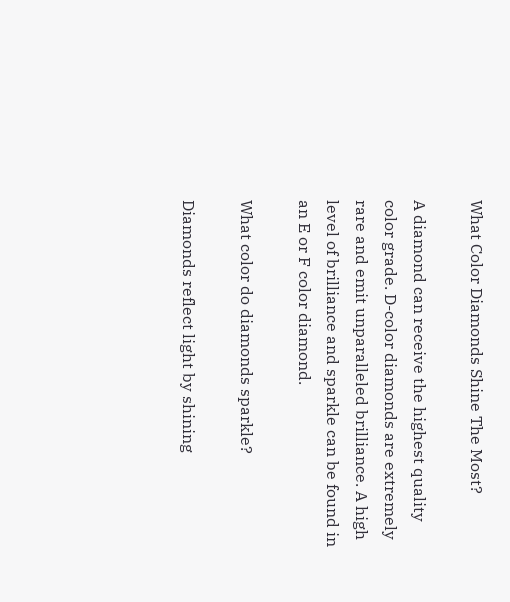What Color Diamonds Shine The Most?

A diamond can receive the highest quality color grade. D-color diamonds are extremely rare and emit unparalleled brilliance. A high level of brilliance and sparkle can be found in an E or F color diamond.

What color do diamonds sparkle?

Diamonds reflect light by shining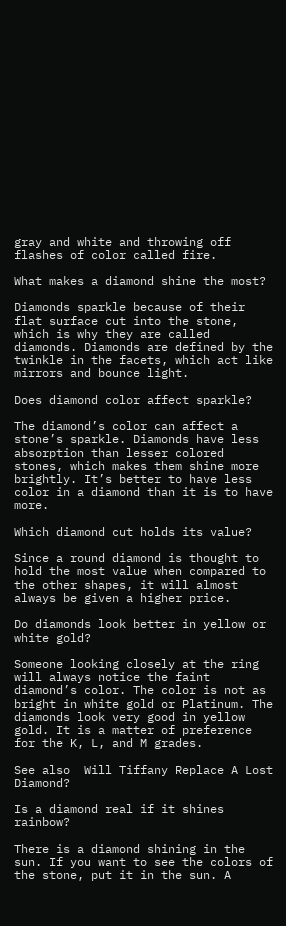gray and white and throwing off flashes of color called fire.

What makes a diamond shine the most?

Diamonds sparkle because of their flat surface cut into the stone, which is why they are called diamonds. Diamonds are defined by the twinkle in the facets, which act like mirrors and bounce light.

Does diamond color affect sparkle?

The diamond’s color can affect a stone’s sparkle. Diamonds have less absorption than lesser colored stones, which makes them shine more brightly. It’s better to have less color in a diamond than it is to have more.

Which diamond cut holds its value?

Since a round diamond is thought to hold the most value when compared to the other shapes, it will almost always be given a higher price.

Do diamonds look better in yellow or white gold?

Someone looking closely at the ring will always notice the faint diamond’s color. The color is not as bright in white gold or Platinum. The diamonds look very good in yellow gold. It is a matter of preference for the K, L, and M grades.

See also  Will Tiffany Replace A Lost Diamond?

Is a diamond real if it shines rainbow?

There is a diamond shining in the sun. If you want to see the colors of the stone, put it in the sun. A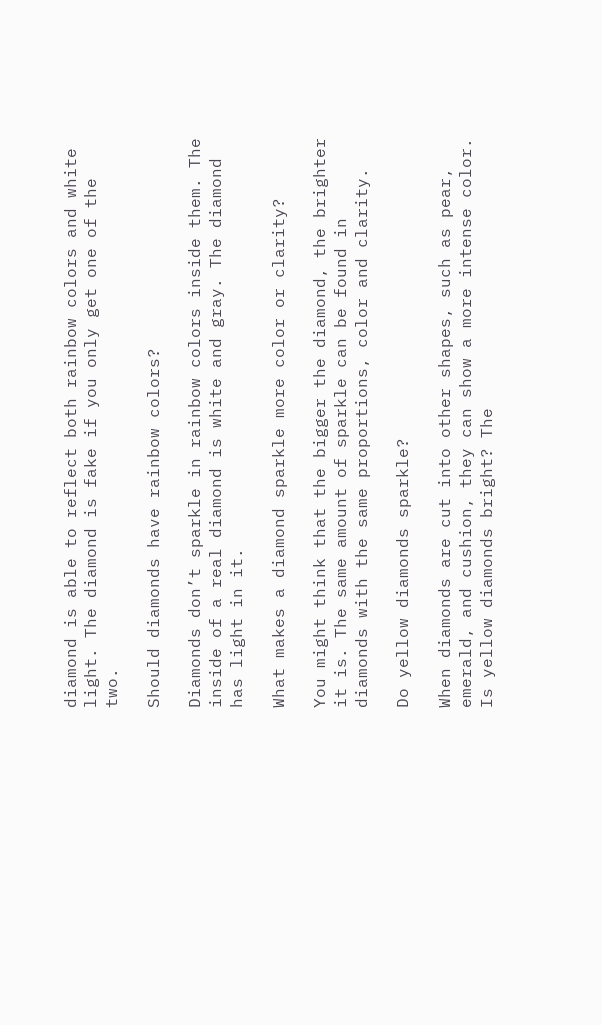diamond is able to reflect both rainbow colors and white light. The diamond is fake if you only get one of the two.

Should diamonds have rainbow colors?

Diamonds don’t sparkle in rainbow colors inside them. The inside of a real diamond is white and gray. The diamond has light in it.

What makes a diamond sparkle more color or clarity?

You might think that the bigger the diamond, the brighter it is. The same amount of sparkle can be found in diamonds with the same proportions, color and clarity.

Do yellow diamonds sparkle?

When diamonds are cut into other shapes, such as pear, emerald, and cushion, they can show a more intense color. Is yellow diamonds bright? The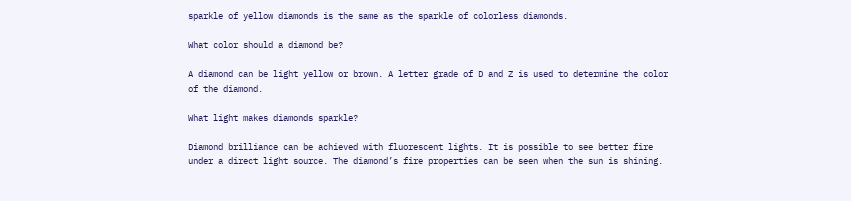sparkle of yellow diamonds is the same as the sparkle of colorless diamonds.

What color should a diamond be?

A diamond can be light yellow or brown. A letter grade of D and Z is used to determine the color of the diamond.

What light makes diamonds sparkle?

Diamond brilliance can be achieved with fluorescent lights. It is possible to see better fire under a direct light source. The diamond’s fire properties can be seen when the sun is shining.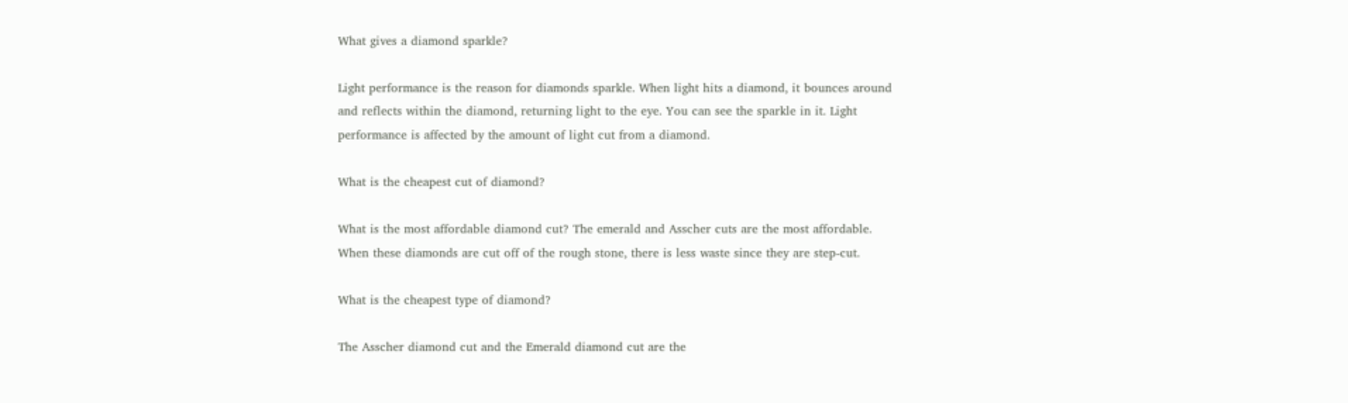What gives a diamond sparkle?

Light performance is the reason for diamonds sparkle. When light hits a diamond, it bounces around and reflects within the diamond, returning light to the eye. You can see the sparkle in it. Light performance is affected by the amount of light cut from a diamond.

What is the cheapest cut of diamond?

What is the most affordable diamond cut? The emerald and Asscher cuts are the most affordable. When these diamonds are cut off of the rough stone, there is less waste since they are step-cut.

What is the cheapest type of diamond?

The Asscher diamond cut and the Emerald diamond cut are the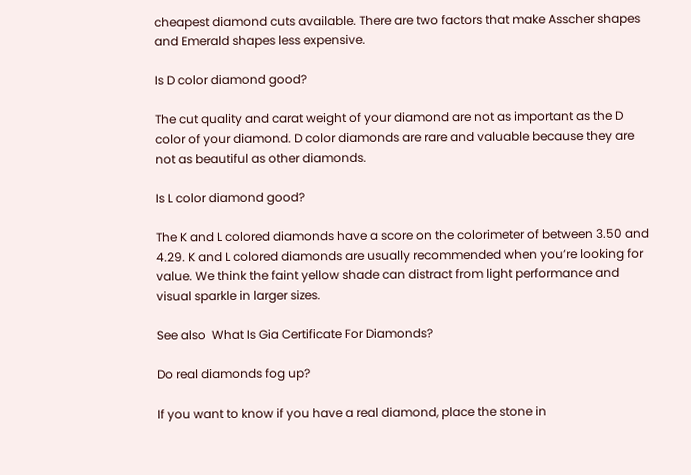cheapest diamond cuts available. There are two factors that make Asscher shapes and Emerald shapes less expensive.

Is D color diamond good?

The cut quality and carat weight of your diamond are not as important as the D color of your diamond. D color diamonds are rare and valuable because they are not as beautiful as other diamonds.

Is L color diamond good?

The K and L colored diamonds have a score on the colorimeter of between 3.50 and 4.29. K and L colored diamonds are usually recommended when you’re looking for value. We think the faint yellow shade can distract from light performance and visual sparkle in larger sizes.

See also  What Is Gia Certificate For Diamonds?

Do real diamonds fog up?

If you want to know if you have a real diamond, place the stone in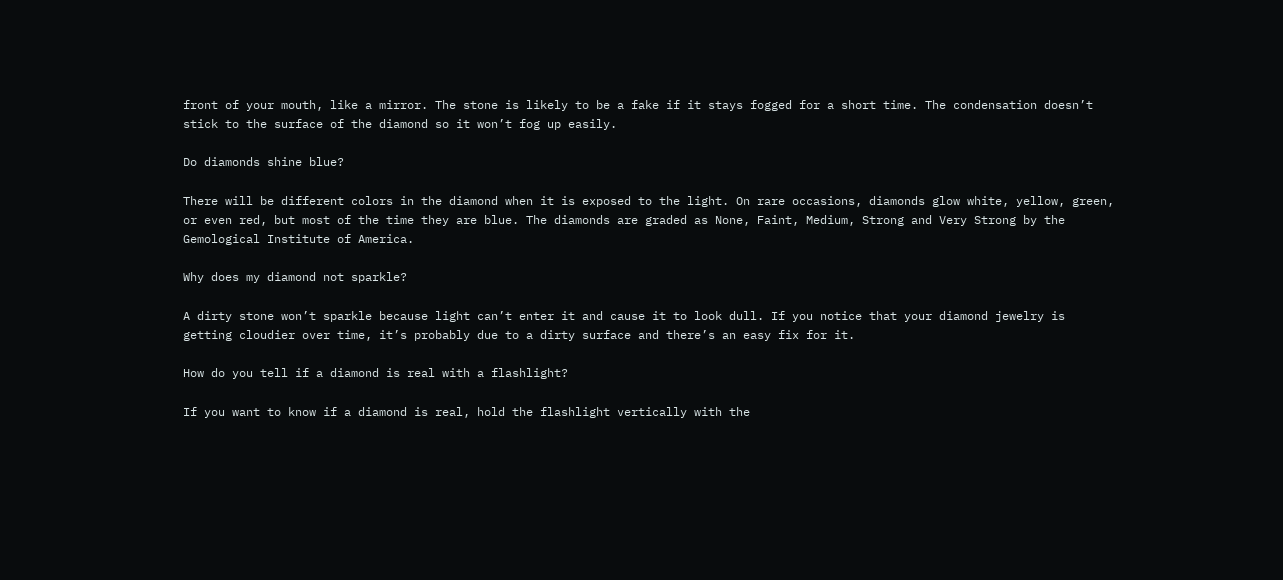front of your mouth, like a mirror. The stone is likely to be a fake if it stays fogged for a short time. The condensation doesn’t stick to the surface of the diamond so it won’t fog up easily.

Do diamonds shine blue?

There will be different colors in the diamond when it is exposed to the light. On rare occasions, diamonds glow white, yellow, green, or even red, but most of the time they are blue. The diamonds are graded as None, Faint, Medium, Strong and Very Strong by the Gemological Institute of America.

Why does my diamond not sparkle?

A dirty stone won’t sparkle because light can’t enter it and cause it to look dull. If you notice that your diamond jewelry is getting cloudier over time, it’s probably due to a dirty surface and there’s an easy fix for it.

How do you tell if a diamond is real with a flashlight?

If you want to know if a diamond is real, hold the flashlight vertically with the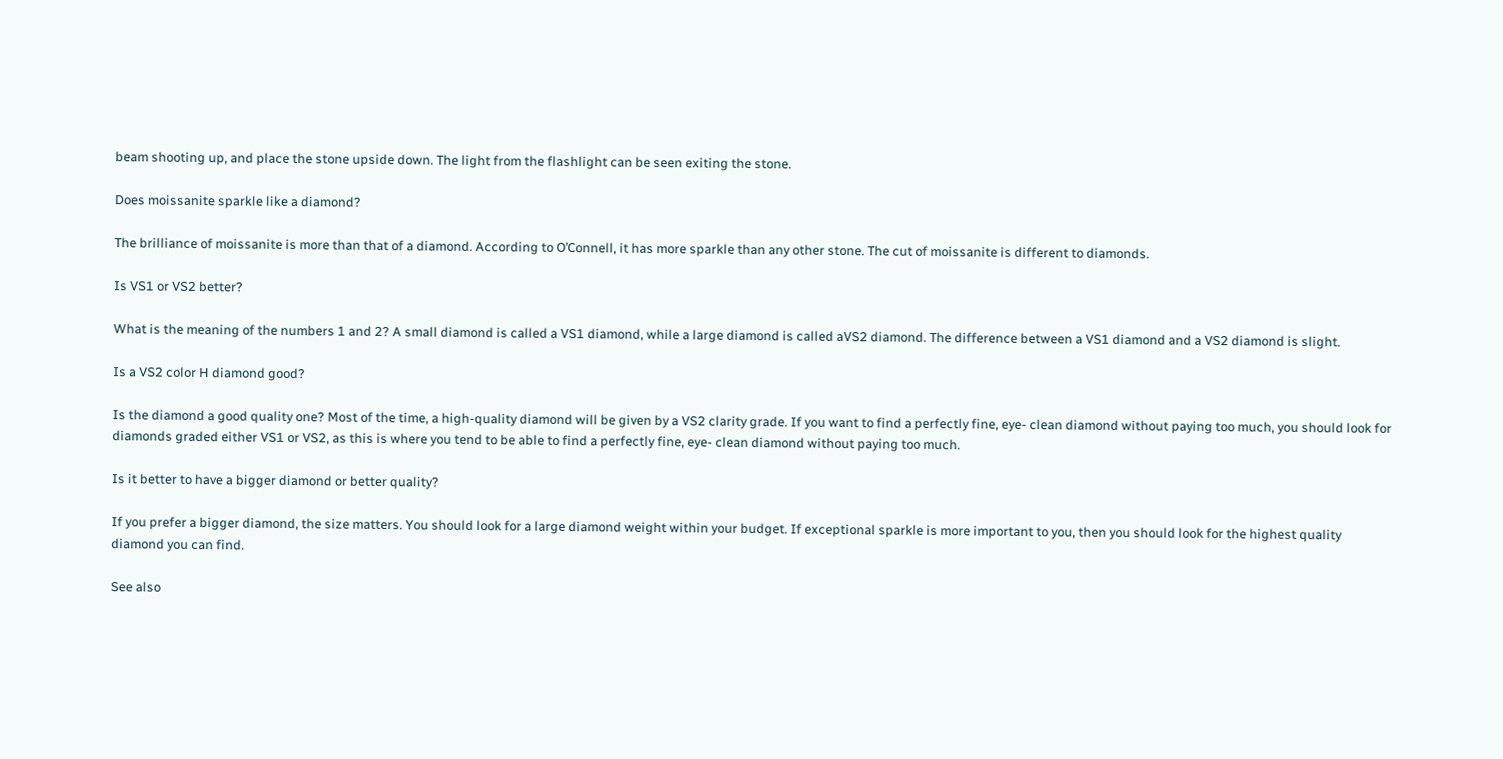beam shooting up, and place the stone upside down. The light from the flashlight can be seen exiting the stone.

Does moissanite sparkle like a diamond?

The brilliance of moissanite is more than that of a diamond. According to O’Connell, it has more sparkle than any other stone. The cut of moissanite is different to diamonds.

Is VS1 or VS2 better?

What is the meaning of the numbers 1 and 2? A small diamond is called a VS1 diamond, while a large diamond is called aVS2 diamond. The difference between a VS1 diamond and a VS2 diamond is slight.

Is a VS2 color H diamond good?

Is the diamond a good quality one? Most of the time, a high-quality diamond will be given by a VS2 clarity grade. If you want to find a perfectly fine, eye- clean diamond without paying too much, you should look for diamonds graded either VS1 or VS2, as this is where you tend to be able to find a perfectly fine, eye- clean diamond without paying too much.

Is it better to have a bigger diamond or better quality?

If you prefer a bigger diamond, the size matters. You should look for a large diamond weight within your budget. If exceptional sparkle is more important to you, then you should look for the highest quality diamond you can find.

See also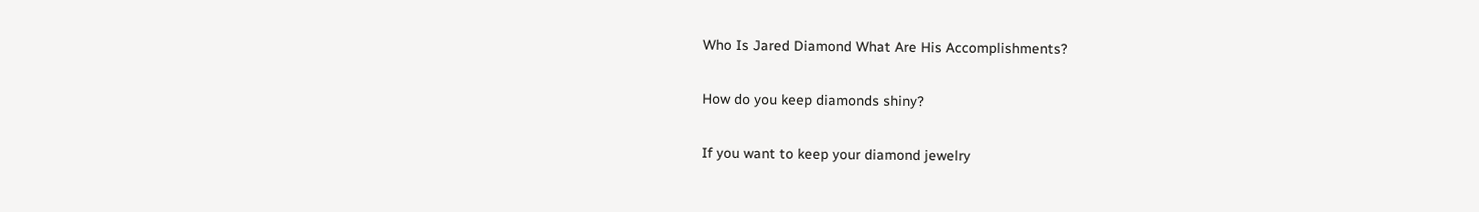Who Is Jared Diamond What Are His Accomplishments?

How do you keep diamonds shiny?

If you want to keep your diamond jewelry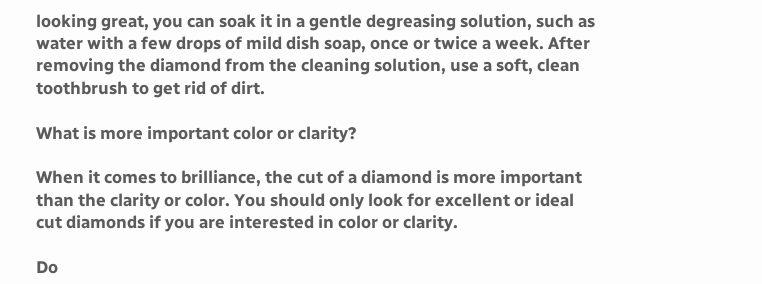looking great, you can soak it in a gentle degreasing solution, such as water with a few drops of mild dish soap, once or twice a week. After removing the diamond from the cleaning solution, use a soft, clean toothbrush to get rid of dirt.

What is more important color or clarity?

When it comes to brilliance, the cut of a diamond is more important than the clarity or color. You should only look for excellent or ideal cut diamonds if you are interested in color or clarity.

Do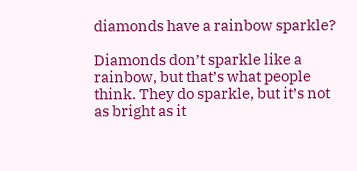diamonds have a rainbow sparkle?

Diamonds don’t sparkle like a rainbow, but that’s what people think. They do sparkle, but it’s not as bright as it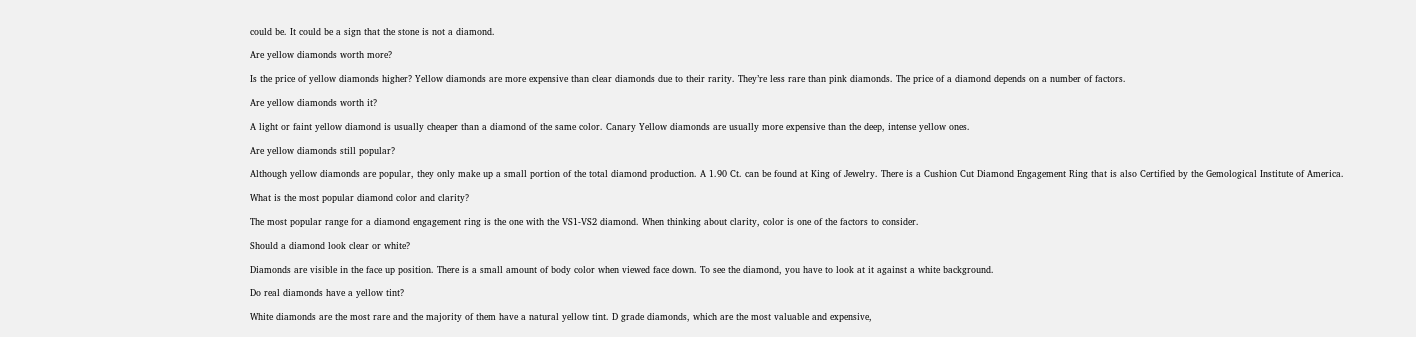could be. It could be a sign that the stone is not a diamond.

Are yellow diamonds worth more?

Is the price of yellow diamonds higher? Yellow diamonds are more expensive than clear diamonds due to their rarity. They’re less rare than pink diamonds. The price of a diamond depends on a number of factors.

Are yellow diamonds worth it?

A light or faint yellow diamond is usually cheaper than a diamond of the same color. Canary Yellow diamonds are usually more expensive than the deep, intense yellow ones.

Are yellow diamonds still popular?

Although yellow diamonds are popular, they only make up a small portion of the total diamond production. A 1.90 Ct. can be found at King of Jewelry. There is a Cushion Cut Diamond Engagement Ring that is also Certified by the Gemological Institute of America.

What is the most popular diamond color and clarity?

The most popular range for a diamond engagement ring is the one with the VS1-VS2 diamond. When thinking about clarity, color is one of the factors to consider.

Should a diamond look clear or white?

Diamonds are visible in the face up position. There is a small amount of body color when viewed face down. To see the diamond, you have to look at it against a white background.

Do real diamonds have a yellow tint?

White diamonds are the most rare and the majority of them have a natural yellow tint. D grade diamonds, which are the most valuable and expensive,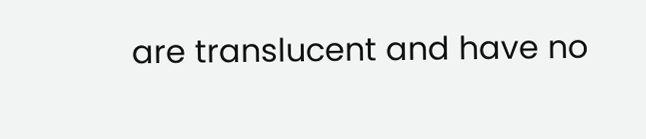are translucent and have no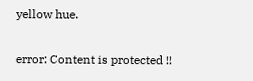yellow hue.

error: Content is protected !!